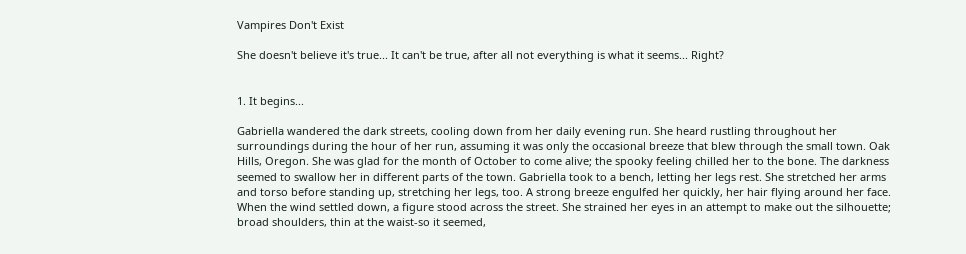Vampires Don't Exist

She doesn't believe it's true... It can't be true, after all not everything is what it seems... Right?


1. It begins...

Gabriella wandered the dark streets, cooling down from her daily evening run. She heard rustling throughout her surroundings during the hour of her run, assuming it was only the occasional breeze that blew through the small town. Oak Hills, Oregon. She was glad for the month of October to come alive; the spooky feeling chilled her to the bone. The darkness seemed to swallow her in different parts of the town. Gabriella took to a bench, letting her legs rest. She stretched her arms and torso before standing up, stretching her legs, too. A strong breeze engulfed her quickly, her hair flying around her face. When the wind settled down, a figure stood across the street. She strained her eyes in an attempt to make out the silhouette; broad shoulders, thin at the waist-so it seemed,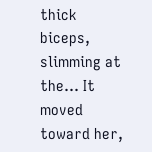thick biceps, slimming at the... It moved toward her,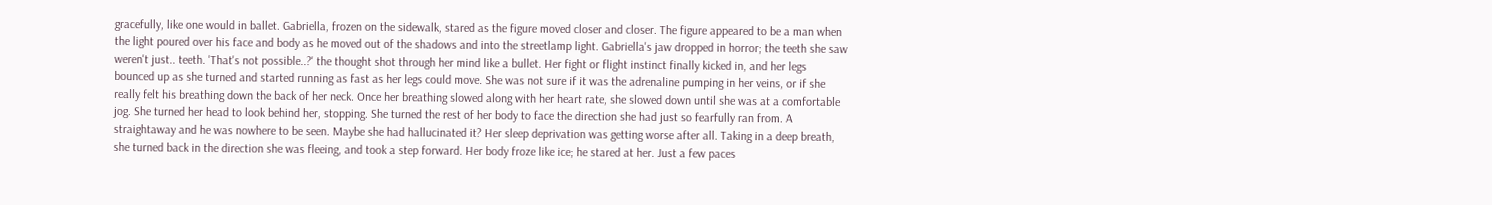gracefully, like one would in ballet. Gabriella, frozen on the sidewalk, stared as the figure moved closer and closer. The figure appeared to be a man when the light poured over his face and body as he moved out of the shadows and into the streetlamp light. Gabriella's jaw dropped in horror; the teeth she saw weren't just.. teeth. 'That's not possible..?' the thought shot through her mind like a bullet. Her fight or flight instinct finally kicked in, and her legs bounced up as she turned and started running as fast as her legs could move. She was not sure if it was the adrenaline pumping in her veins, or if she really felt his breathing down the back of her neck. Once her breathing slowed along with her heart rate, she slowed down until she was at a comfortable jog. She turned her head to look behind her, stopping. She turned the rest of her body to face the direction she had just so fearfully ran from. A straightaway and he was nowhere to be seen. Maybe she had hallucinated it? Her sleep deprivation was getting worse after all. Taking in a deep breath, she turned back in the direction she was fleeing, and took a step forward. Her body froze like ice; he stared at her. Just a few paces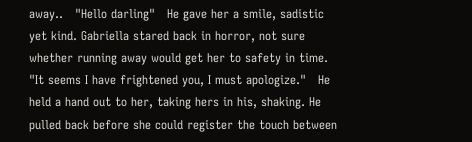away..   "Hello darling"   He gave her a smile, sadistic yet kind. Gabriella stared back in horror, not sure whether running away would get her to safety in time.   "It seems I have frightened you, I must apologize."   He held a hand out to her, taking hers in his, shaking. He pulled back before she could register the touch between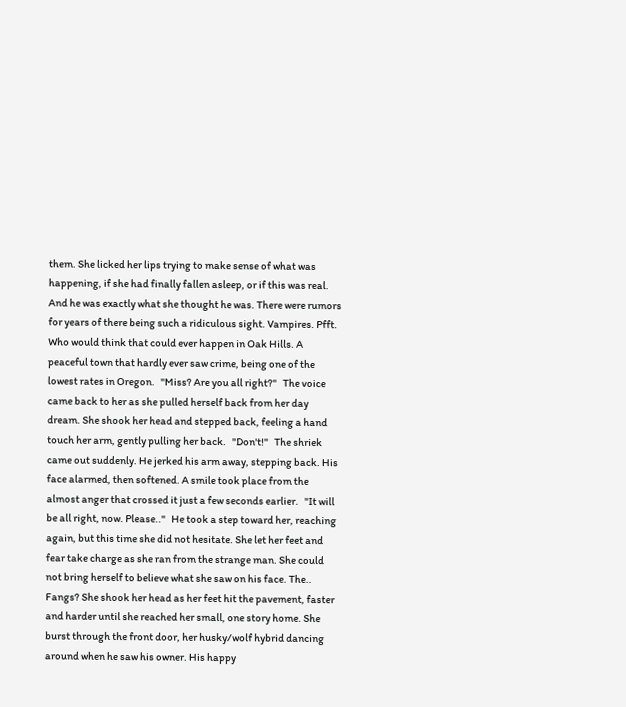them. She licked her lips trying to make sense of what was happening, if she had finally fallen asleep, or if this was real. And he was exactly what she thought he was. There were rumors for years of there being such a ridiculous sight. Vampires. Pfft. Who would think that could ever happen in Oak Hills. A peaceful town that hardly ever saw crime, being one of the lowest rates in Oregon.   "Miss? Are you all right?"   The voice came back to her as she pulled herself back from her day dream. She shook her head and stepped back, feeling a hand touch her arm, gently pulling her back.   "Don't!"   The shriek came out suddenly. He jerked his arm away, stepping back. His face alarmed, then softened. A smile took place from the almost anger that crossed it just a few seconds earlier.   "It will be all right, now. Please.."   He took a step toward her, reaching again, but this time she did not hesitate. She let her feet and fear take charge as she ran from the strange man. She could not bring herself to believe what she saw on his face. The.. Fangs? She shook her head as her feet hit the pavement, faster and harder until she reached her small, one story home. She burst through the front door, her husky/wolf hybrid dancing around when he saw his owner. His happy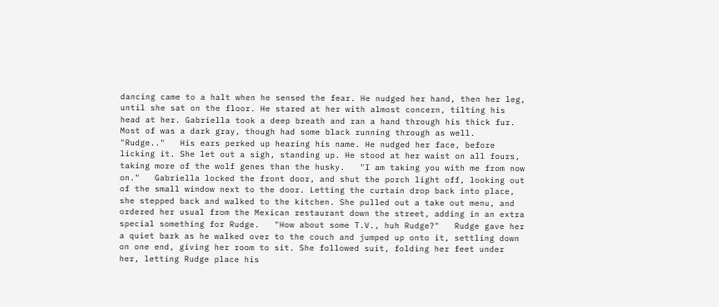dancing came to a halt when he sensed the fear. He nudged her hand, then her leg, until she sat on the floor. He stared at her with almost concern, tilting his head at her. Gabriella took a deep breath and ran a hand through his thick fur. Most of was a dark gray, though had some black running through as well.   "Rudge.."   His ears perked up hearing his name. He nudged her face, before licking it. She let out a sigh, standing up. He stood at her waist on all fours, taking more of the wolf genes than the husky.   "I am taking you with me from now on."   Gabriella locked the front door, and shut the porch light off, looking out of the small window next to the door. Letting the curtain drop back into place, she stepped back and walked to the kitchen. She pulled out a take out menu, and ordered her usual from the Mexican restaurant down the street, adding in an extra special something for Rudge.   "How about some T.V., huh Rudge?"   Rudge gave her a quiet bark as he walked over to the couch and jumped up onto it, settling down on one end, giving her room to sit. She followed suit, folding her feet under her, letting Rudge place his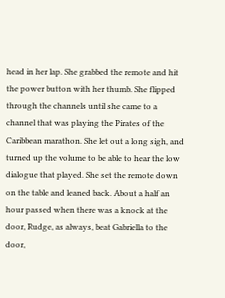head in her lap. She grabbed the remote and hit the power button with her thumb. She flipped through the channels until she came to a channel that was playing the Pirates of the Caribbean marathon. She let out a long sigh, and turned up the volume to be able to hear the low dialogue that played. She set the remote down on the table and leaned back. About a half an hour passed when there was a knock at the door, Rudge, as always, beat Gabriella to the door,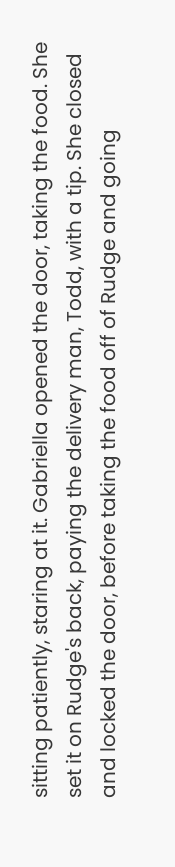sitting patiently, staring at it. Gabriella opened the door, taking the food. She set it on Rudge's back, paying the delivery man, Todd, with a tip. She closed and locked the door, before taking the food off of Rudge and going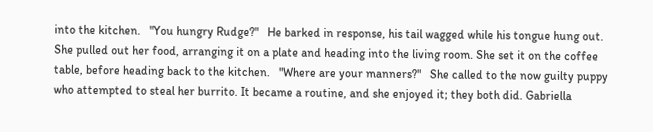into the kitchen.   "You hungry Rudge?"   He barked in response, his tail wagged while his tongue hung out. She pulled out her food, arranging it on a plate and heading into the living room. She set it on the coffee table, before heading back to the kitchen.   "Where are your manners?"   She called to the now guilty puppy who attempted to steal her burrito. It became a routine, and she enjoyed it; they both did. Gabriella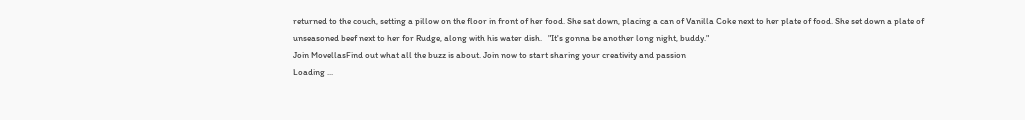returned to the couch, setting a pillow on the floor in front of her food. She sat down, placing a can of Vanilla Coke next to her plate of food. She set down a plate of unseasoned beef next to her for Rudge, along with his water dish.   "It's gonna be another long night, buddy."
Join MovellasFind out what all the buzz is about. Join now to start sharing your creativity and passion
Loading ...